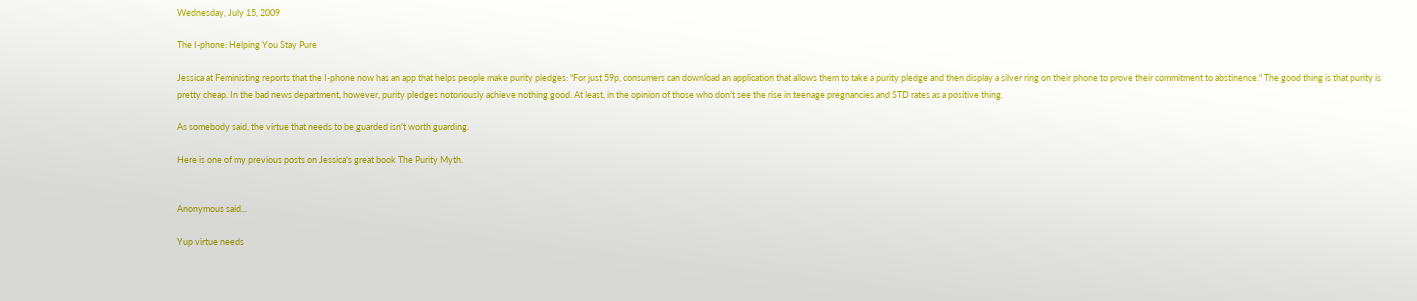Wednesday, July 15, 2009

The I-phone: Helping You Stay Pure

Jessica at Feministing reports that the I-phone now has an app that helps people make purity pledges: "For just 59p, consumers can download an application that allows them to take a purity pledge and then display a silver ring on their phone to prove their commitment to abstinence." The good thing is that purity is pretty cheap. In the bad news department, however, purity pledges notoriously achieve nothing good. At least, in the opinion of those who don't see the rise in teenage pregnancies and STD rates as a positive thing.

As somebody said, the virtue that needs to be guarded isn't worth guarding.

Here is one of my previous posts on Jessica's great book The Purity Myth.


Anonymous said...

Yup virtue needs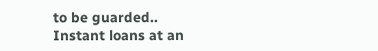to be guarded..
Instant loans at an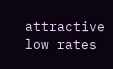attractive low rates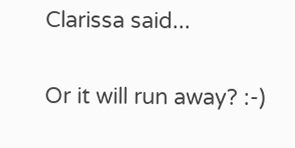Clarissa said...

Or it will run away? :-)